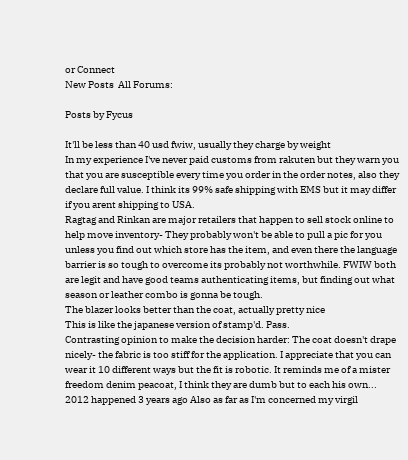or Connect
New Posts  All Forums:

Posts by Fycus

It'll be less than 40 usd fwiw, usually they charge by weight
In my experience I've never paid customs from rakuten but they warn you that you are susceptible every time you order in the order notes, also they declare full value. I think its 99% safe shipping with EMS but it may differ if you arent shipping to USA.
Ragtag and Rinkan are major retailers that happen to sell stock online to help move inventory- They probably won't be able to pull a pic for you unless you find out which store has the item, and even there the language barrier is so tough to overcome its probably not worthwhile. FWIW both are legit and have good teams authenticating items, but finding out what season or leather combo is gonna be tough.
The blazer looks better than the coat, actually pretty nice
This is like the japanese version of stamp'd. Pass.
Contrasting opinion to make the decision harder: The coat doesn't drape nicely- the fabric is too stiff for the application. I appreciate that you can wear it 10 different ways but the fit is robotic. It reminds me of a mister freedom denim peacoat, I think they are dumb but to each his own...
2012 happened 3 years ago Also as far as I'm concerned my virgil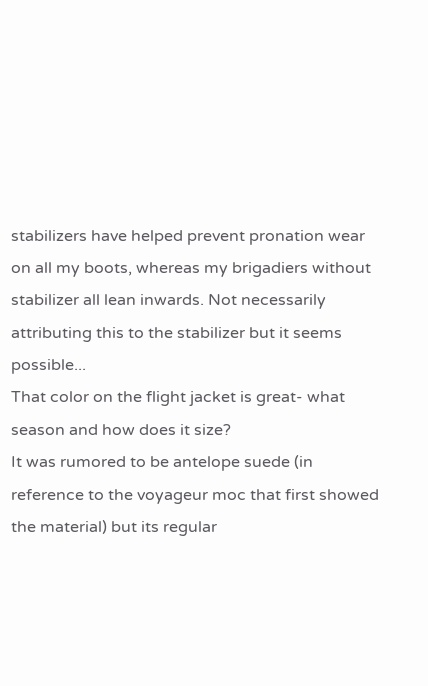stabilizers have helped prevent pronation wear on all my boots, whereas my brigadiers without stabilizer all lean inwards. Not necessarily attributing this to the stabilizer but it seems possible...
That color on the flight jacket is great- what season and how does it size?
It was rumored to be antelope suede (in reference to the voyageur moc that first showed the material) but its regular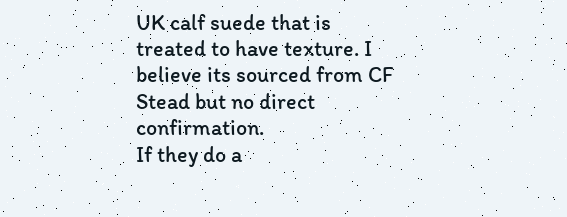UK calf suede that is treated to have texture. I believe its sourced from CF Stead but no direct confirmation.
If they do a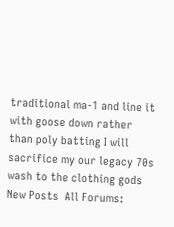traditional ma-1 and line it with goose down rather than poly batting I will sacrifice my our legacy 70s wash to the clothing gods
New Posts  All Forums: